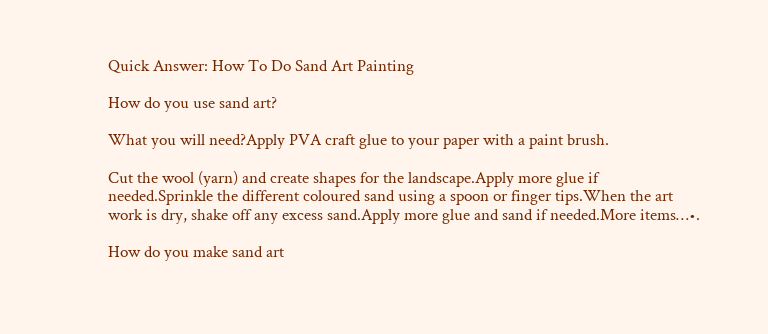Quick Answer: How To Do Sand Art Painting

How do you use sand art?

What you will need?Apply PVA craft glue to your paper with a paint brush.

Cut the wool (yarn) and create shapes for the landscape.Apply more glue if needed.Sprinkle the different coloured sand using a spoon or finger tips.When the art work is dry, shake off any excess sand.Apply more glue and sand if needed.More items…•.

How do you make sand art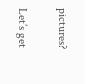pictures?

Let’s get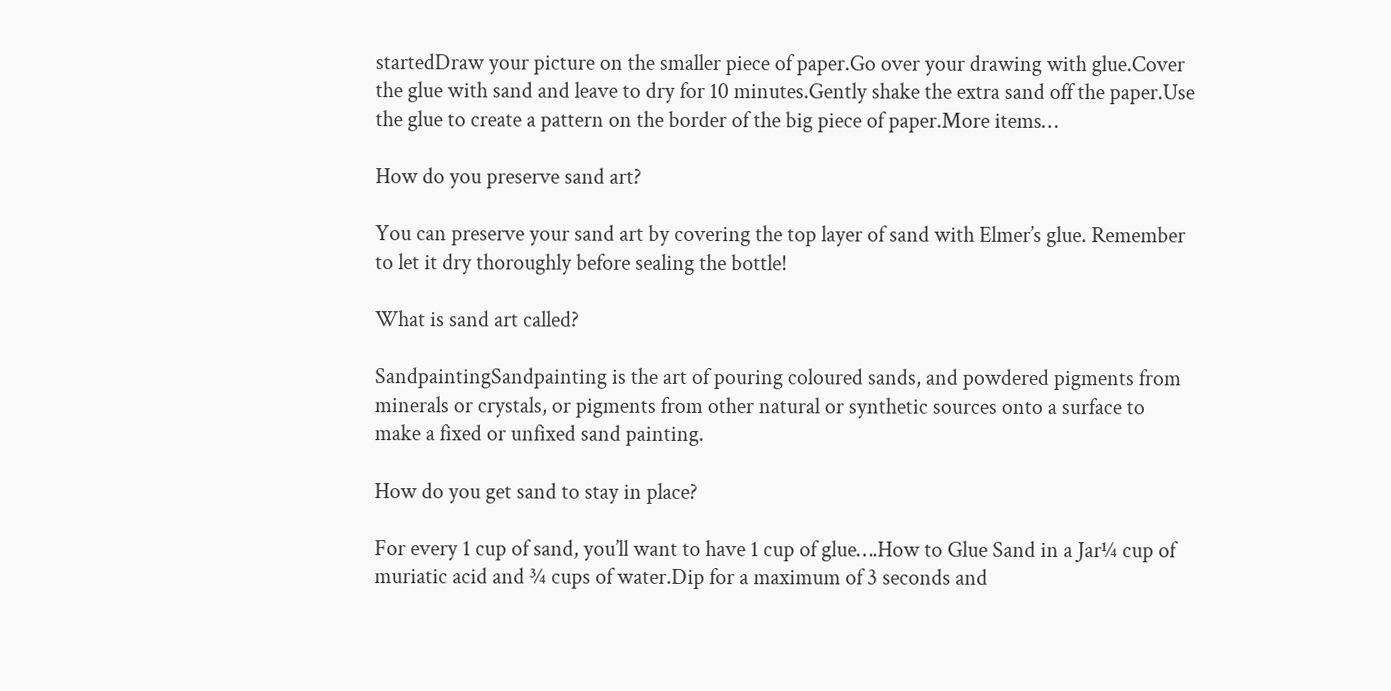startedDraw your picture on the smaller piece of paper.Go over your drawing with glue.Cover the glue with sand and leave to dry for 10 minutes.Gently shake the extra sand off the paper.Use the glue to create a pattern on the border of the big piece of paper.More items…

How do you preserve sand art?

You can preserve your sand art by covering the top layer of sand with Elmer’s glue. Remember to let it dry thoroughly before sealing the bottle!

What is sand art called?

SandpaintingSandpainting is the art of pouring coloured sands, and powdered pigments from minerals or crystals, or pigments from other natural or synthetic sources onto a surface to make a fixed or unfixed sand painting.

How do you get sand to stay in place?

For every 1 cup of sand, you’ll want to have 1 cup of glue….How to Glue Sand in a Jar¼ cup of muriatic acid and ¾ cups of water.Dip for a maximum of 3 seconds and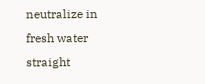neutralize in fresh water straight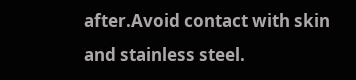after.Avoid contact with skin and stainless steel.